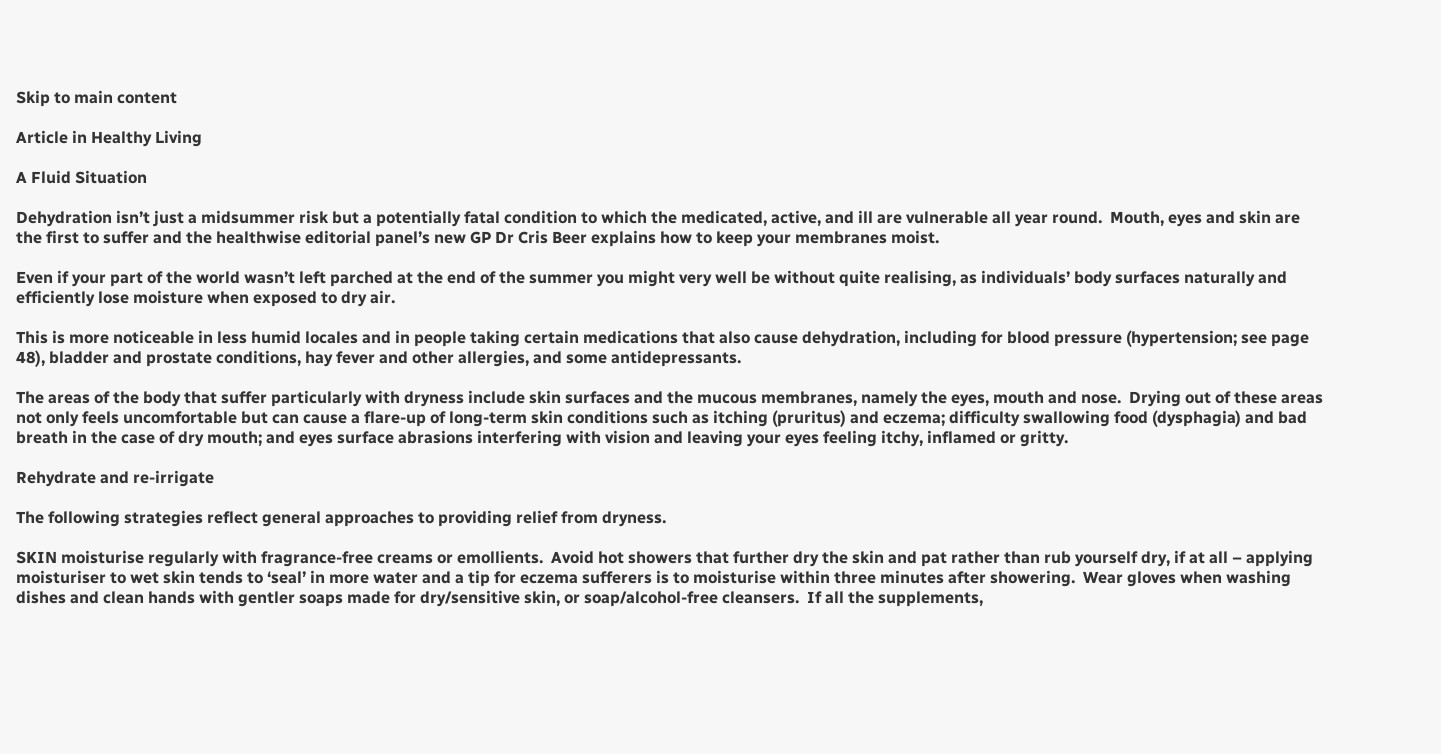Skip to main content

Article in Healthy Living

A Fluid Situation

Dehydration isn’t just a midsummer risk but a potentially fatal condition to which the medicated, active, and ill are vulnerable all year round.  Mouth, eyes and skin are the first to suffer and the healthwise editorial panel’s new GP Dr Cris Beer explains how to keep your membranes moist.

Even if your part of the world wasn’t left parched at the end of the summer you might very well be without quite realising, as individuals’ body surfaces naturally and efficiently lose moisture when exposed to dry air.

This is more noticeable in less humid locales and in people taking certain medications that also cause dehydration, including for blood pressure (hypertension; see page 48), bladder and prostate conditions, hay fever and other allergies, and some antidepressants.

The areas of the body that suffer particularly with dryness include skin surfaces and the mucous membranes, namely the eyes, mouth and nose.  Drying out of these areas not only feels uncomfortable but can cause a flare-up of long-term skin conditions such as itching (pruritus) and eczema; difficulty swallowing food (dysphagia) and bad breath in the case of dry mouth; and eyes surface abrasions interfering with vision and leaving your eyes feeling itchy, inflamed or gritty.

Rehydrate and re-irrigate

The following strategies reflect general approaches to providing relief from dryness.

SKIN moisturise regularly with fragrance-free creams or emollients.  Avoid hot showers that further dry the skin and pat rather than rub yourself dry, if at all – applying moisturiser to wet skin tends to ‘seal’ in more water and a tip for eczema sufferers is to moisturise within three minutes after showering.  Wear gloves when washing dishes and clean hands with gentler soaps made for dry/sensitive skin, or soap/alcohol-free cleansers.  If all the supplements,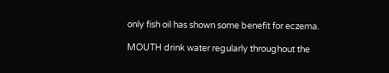only fish oil has shown some benefit for eczema.

MOUTH drink water regularly throughout the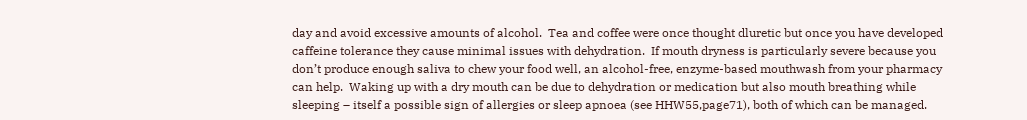day and avoid excessive amounts of alcohol.  Tea and coffee were once thought dluretic but once you have developed caffeine tolerance they cause minimal issues with dehydration.  If mouth dryness is particularly severe because you don’t produce enough saliva to chew your food well, an alcohol-free, enzyme-based mouthwash from your pharmacy can help.  Waking up with a dry mouth can be due to dehydration or medication but also mouth breathing while sleeping – itself a possible sign of allergies or sleep apnoea (see HHW55,page71), both of which can be managed.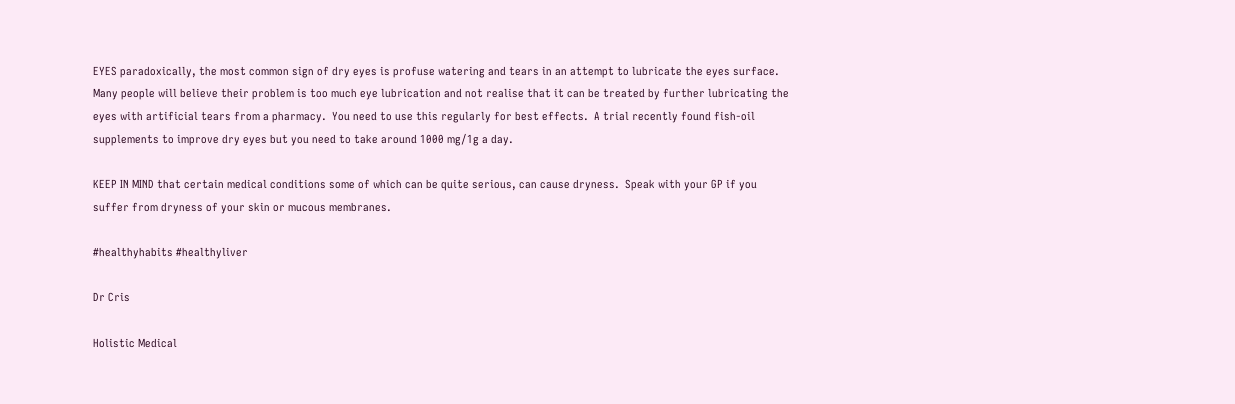EYES paradoxically, the most common sign of dry eyes is profuse watering and tears in an attempt to lubricate the eyes surface.  Many people will believe their problem is too much eye lubrication and not realise that it can be treated by further lubricating the eyes with artificial tears from a pharmacy.  You need to use this regularly for best effects.  A trial recently found fish-oil supplements to improve dry eyes but you need to take around 1000 mg/1g a day.

KEEP IN MIND that certain medical conditions some of which can be quite serious, can cause dryness.  Speak with your GP if you suffer from dryness of your skin or mucous membranes.

#healthyhabits #healthyliver

Dr Cris

Holistic Medical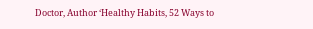Doctor, Author ‘Healthy Habits, 52 Ways to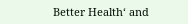Better Health‘ and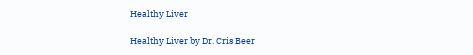Healthy Liver

Healthy Liver by Dr. Cris Beer